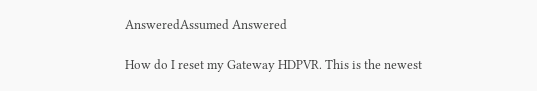AnsweredAssumed Answered

How do I reset my Gateway HDPVR. This is the newest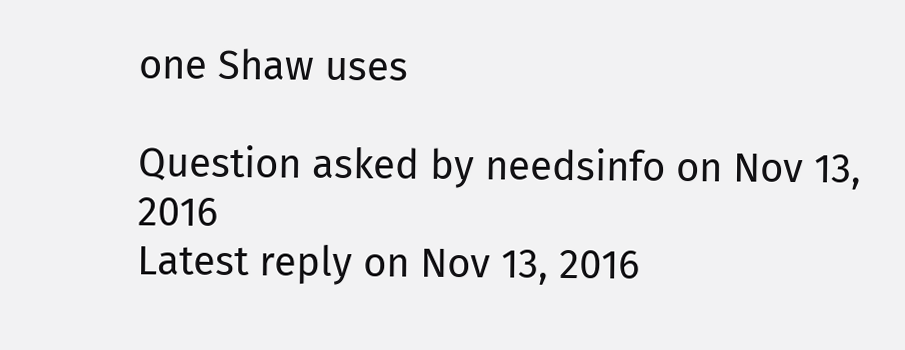one Shaw uses

Question asked by needsinfo on Nov 13, 2016
Latest reply on Nov 13, 2016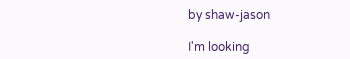by shaw-jason

I'm looking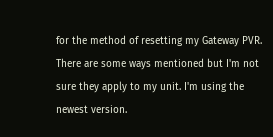for the method of resetting my Gateway PVR. There are some ways mentioned but I'm not sure they apply to my unit. I'm using the newest version.